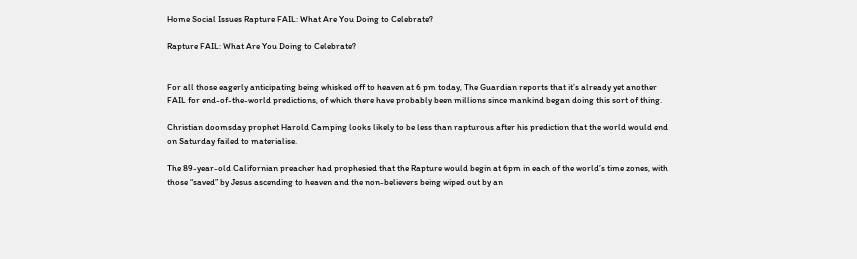Home Social Issues Rapture FAIL: What Are You Doing to Celebrate?

Rapture FAIL: What Are You Doing to Celebrate?


For all those eagerly anticipating being whisked off to heaven at 6 pm today, The Guardian reports that it’s already yet another FAIL for end-of-the-world predictions, of which there have probably been millions since mankind began doing this sort of thing.

Christian doomsday prophet Harold Camping looks likely to be less than rapturous after his prediction that the world would end on Saturday failed to materialise.

The 89-year-old Californian preacher had prophesied that the Rapture would begin at 6pm in each of the world’s time zones, with those “saved” by Jesus ascending to heaven and the non-believers being wiped out by an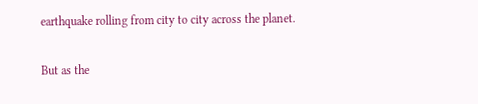earthquake rolling from city to city across the planet.

But as the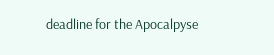deadline for the Apocalpyse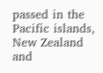passed in the Pacific islands, New Zealand and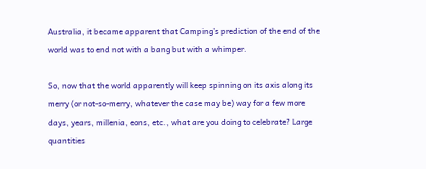Australia, it became apparent that Camping’s prediction of the end of the world was to end not with a bang but with a whimper.

So, now that the world apparently will keep spinning on its axis along its merry (or not-so-merry, whatever the case may be) way for a few more days, years, millenia, eons, etc., what are you doing to celebrate? Large quantities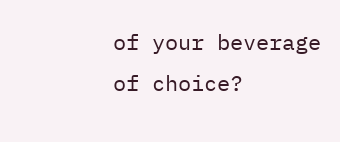of your beverage of choice?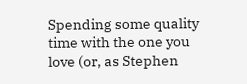Spending some quality time with the one you love (or, as Stephen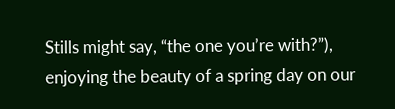Stills might say, “the one you’re with?”), enjoying the beauty of a spring day on our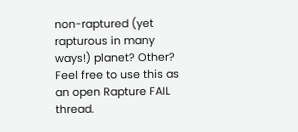non-raptured (yet rapturous in many ways!) planet? Other?  Feel free to use this as an open Rapture FAIL thread.